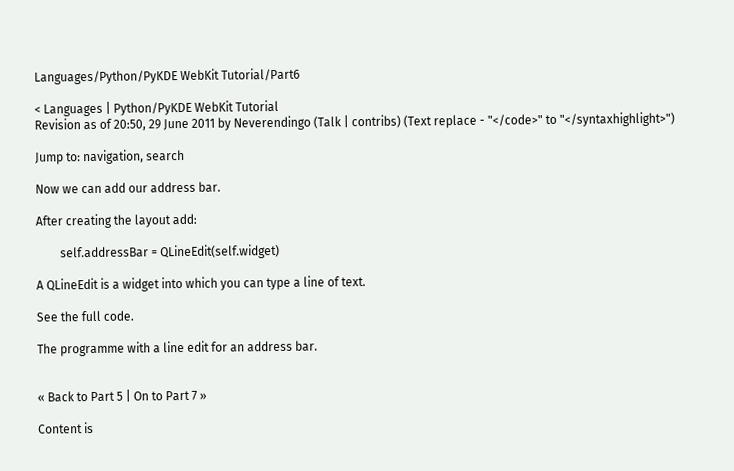Languages/Python/PyKDE WebKit Tutorial/Part6

< Languages | Python/PyKDE WebKit Tutorial
Revision as of 20:50, 29 June 2011 by Neverendingo (Talk | contribs) (Text replace - "</code>" to "</syntaxhighlight>")

Jump to: navigation, search

Now we can add our address bar.

After creating the layout add:

        self.addressBar = QLineEdit(self.widget)

A QLineEdit is a widget into which you can type a line of text.

See the full code.

The programme with a line edit for an address bar.


« Back to Part 5 | On to Part 7 »

Content is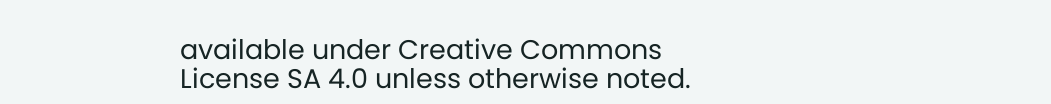available under Creative Commons License SA 4.0 unless otherwise noted.